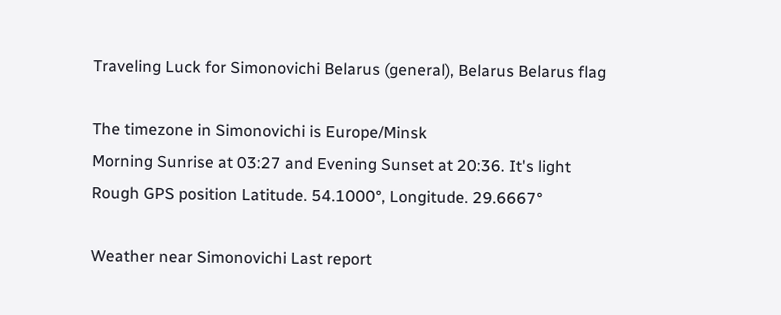Traveling Luck for Simonovichi Belarus (general), Belarus Belarus flag

The timezone in Simonovichi is Europe/Minsk
Morning Sunrise at 03:27 and Evening Sunset at 20:36. It's light
Rough GPS position Latitude. 54.1000°, Longitude. 29.6667°

Weather near Simonovichi Last report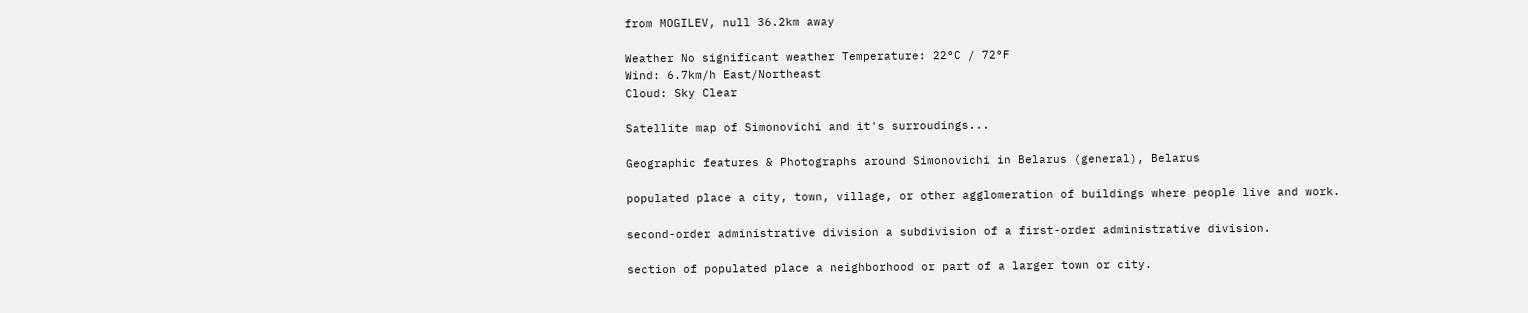from MOGILEV, null 36.2km away

Weather No significant weather Temperature: 22°C / 72°F
Wind: 6.7km/h East/Northeast
Cloud: Sky Clear

Satellite map of Simonovichi and it's surroudings...

Geographic features & Photographs around Simonovichi in Belarus (general), Belarus

populated place a city, town, village, or other agglomeration of buildings where people live and work.

second-order administrative division a subdivision of a first-order administrative division.

section of populated place a neighborhood or part of a larger town or city.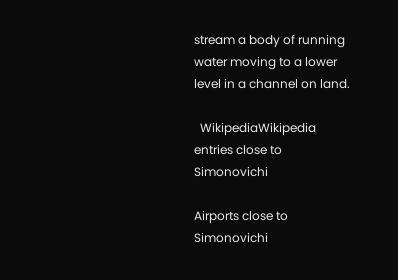stream a body of running water moving to a lower level in a channel on land.

  WikipediaWikipedia entries close to Simonovichi

Airports close to Simonovichi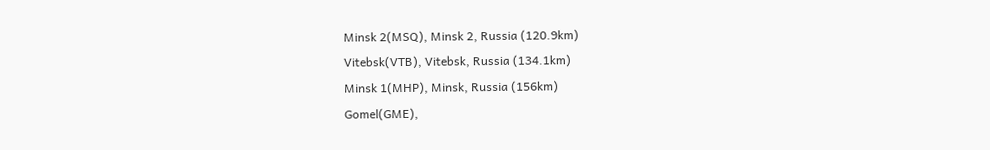Minsk 2(MSQ), Minsk 2, Russia (120.9km)
Vitebsk(VTB), Vitebsk, Russia (134.1km)
Minsk 1(MHP), Minsk, Russia (156km)
Gomel(GME),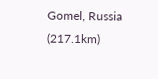Gomel, Russia (217.1km)